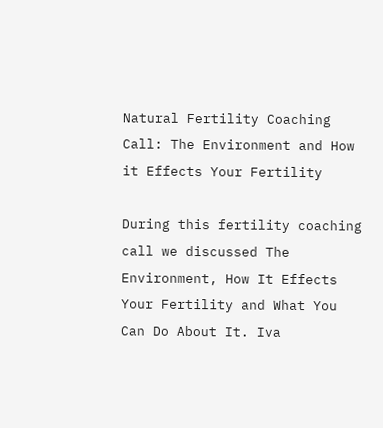Natural Fertility Coaching Call: The Environment and How it Effects Your Fertility

During this fertility coaching call we discussed The Environment, How It Effects Your Fertility and What You Can Do About It. Iva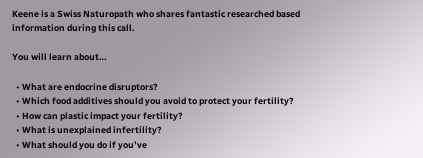Keene is a Swiss Naturopath who shares fantastic researched based information during this call.

You will learn about…

  • What are endocrine disruptors?
  • Which food additives should you avoid to protect your fertility?
  • How can plastic impact your fertility?
  • What is unexplained infertility?
  • What should you do if you’ve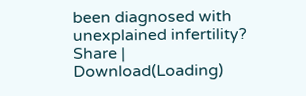been diagnosed with unexplained infertility?
Share | Download(Loading)